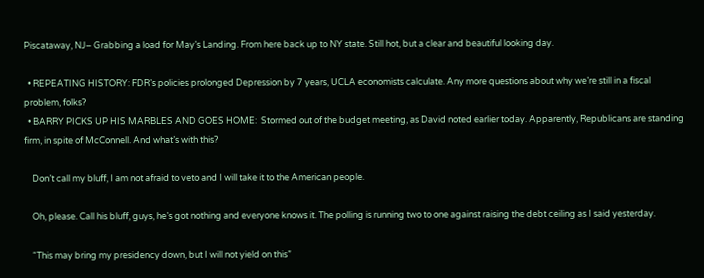Piscataway, NJ– Grabbing a load for May’s Landing. From here back up to NY state. Still hot, but a clear and beautiful looking day.

  • REPEATING HISTORY: FDR’s policies prolonged Depression by 7 years, UCLA economists calculate. Any more questions about why we’re still in a fiscal problem, folks?
  • BARRY PICKS UP HIS MARBLES AND GOES HOME:  Stormed out of the budget meeting, as David noted earlier today. Apparently, Republicans are standing firm, in spite of McConnell. And what’s with this?

    Don’t call my bluff, I am not afraid to veto and I will take it to the American people.

    Oh, please. Call his bluff, guys, he’s got nothing and everyone knows it. The polling is running two to one against raising the debt ceiling as I said yesterday.

    “This may bring my presidency down, but I will not yield on this”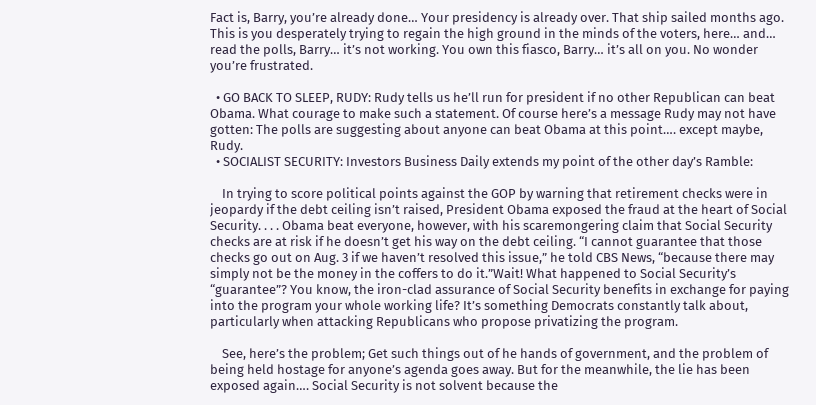Fact is, Barry, you’re already done… Your presidency is already over. That ship sailed months ago. This is you desperately trying to regain the high ground in the minds of the voters, here… and… read the polls, Barry… it’s not working. You own this fiasco, Barry… it’s all on you. No wonder you’re frustrated.

  • GO BACK TO SLEEP, RUDY: Rudy tells us he’ll run for president if no other Republican can beat Obama. What courage to make such a statement. Of course here’s a message Rudy may not have gotten: The polls are suggesting about anyone can beat Obama at this point…. except maybe, Rudy.
  • SOCIALIST SECURITY: Investors Business Daily extends my point of the other day’s Ramble:

    In trying to score political points against the GOP by warning that retirement checks were in jeopardy if the debt ceiling isn’t raised, President Obama exposed the fraud at the heart of Social Security. . . . Obama beat everyone, however, with his scaremongering claim that Social Security checks are at risk if he doesn’t get his way on the debt ceiling. “I cannot guarantee that those checks go out on Aug. 3 if we haven’t resolved this issue,” he told CBS News, “because there may simply not be the money in the coffers to do it.”Wait! What happened to Social Security’s “guarantee”? You know, the iron-clad assurance of Social Security benefits in exchange for paying into the program your whole working life? It’s something Democrats constantly talk about, particularly when attacking Republicans who propose privatizing the program.

    See, here’s the problem; Get such things out of he hands of government, and the problem of being held hostage for anyone’s agenda goes away. But for the meanwhile, the lie has been exposed again…. Social Security is not solvent because the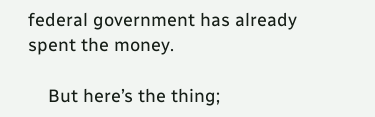federal government has already spent the money.

    But here’s the thing;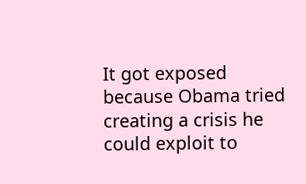It got exposed because Obama tried creating a crisis he could exploit to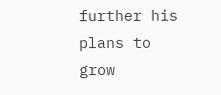further his plans to grow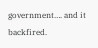government…. and it backfired.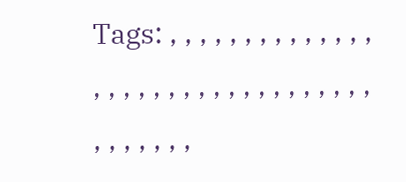Tags: , , , , , , , , , , , , , , , , , , , , , , , , , , , , , , , , , , , , , , , ,